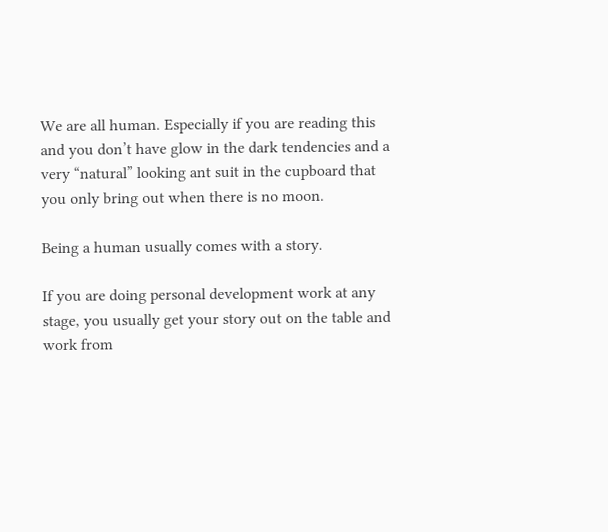We are all human. Especially if you are reading this and you don’t have glow in the dark tendencies and a very “natural” looking ant suit in the cupboard that you only bring out when there is no moon.

Being a human usually comes with a story.

If you are doing personal development work at any stage, you usually get your story out on the table and work from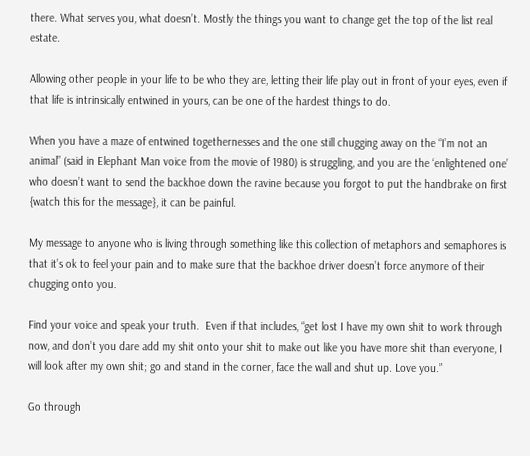there. What serves you, what doesn’t. Mostly the things you want to change get the top of the list real estate.

Allowing other people in your life to be who they are, letting their life play out in front of your eyes, even if that life is intrinsically entwined in yours, can be one of the hardest things to do.

When you have a maze of entwined togethernesses and the one still chugging away on the “I’m not an animal” (said in Elephant Man voice from the movie of 1980) is struggling, and you are the ‘enlightened one’ who doesn’t want to send the backhoe down the ravine because you forgot to put the handbrake on first {watch this for the message}, it can be painful.

My message to anyone who is living through something like this collection of metaphors and semaphores is that it’s ok to feel your pain and to make sure that the backhoe driver doesn’t force anymore of their chugging onto you.

Find your voice and speak your truth.  Even if that includes, “get lost I have my own shit to work through now, and don’t you dare add my shit onto your shit to make out like you have more shit than everyone, I will look after my own shit; go and stand in the corner, face the wall and shut up. Love you.”

Go through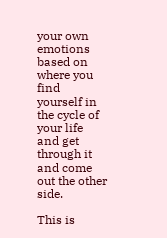your own emotions based on where you find yourself in the cycle of your life and get through it and come out the other side.

This is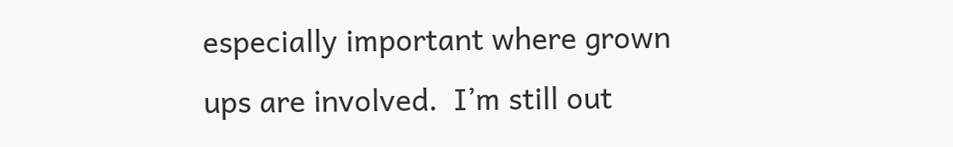especially important where grown ups are involved.  I’m still out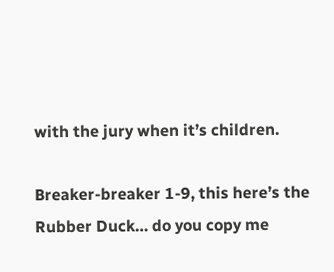with the jury when it’s children.

Breaker-breaker 1-9, this here’s the Rubber Duck… do you copy me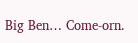Big Ben… Come-orn.